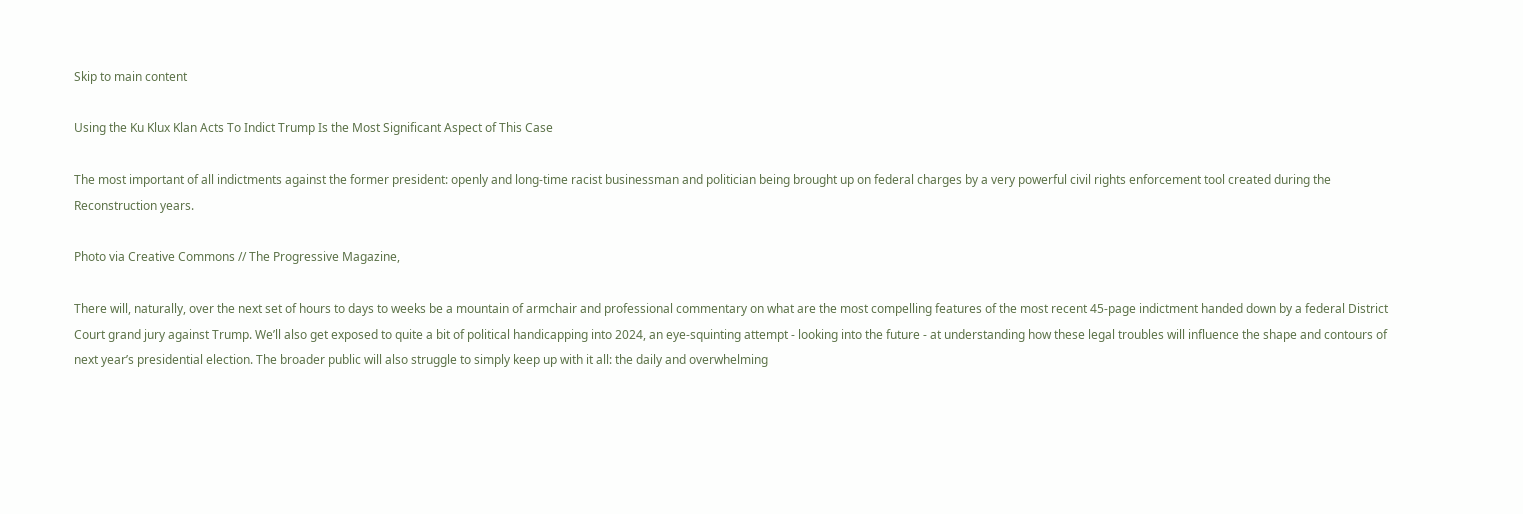Skip to main content

Using the Ku Klux Klan Acts To Indict Trump Is the Most Significant Aspect of This Case

The most important of all indictments against the former president: openly and long-time racist businessman and politician being brought up on federal charges by a very powerful civil rights enforcement tool created during the Reconstruction years.

Photo via Creative Commons // The Progressive Magazine,

There will, naturally, over the next set of hours to days to weeks be a mountain of armchair and professional commentary on what are the most compelling features of the most recent 45-page indictment handed down by a federal District Court grand jury against Trump. We’ll also get exposed to quite a bit of political handicapping into 2024, an eye-squinting attempt - looking into the future - at understanding how these legal troubles will influence the shape and contours of next year’s presidential election. The broader public will also struggle to simply keep up with it all: the daily and overwhelming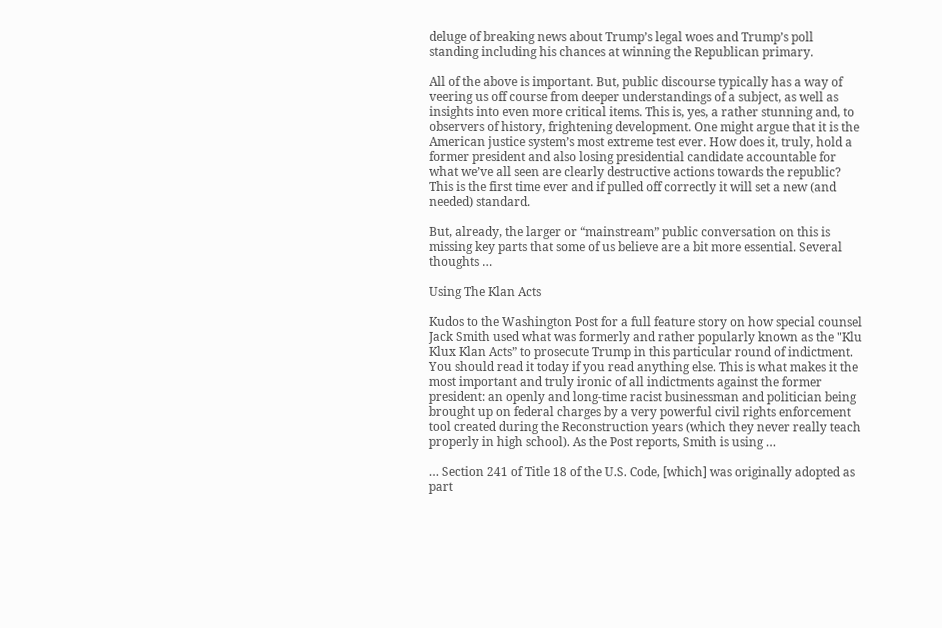deluge of breaking news about Trump’s legal woes and Trump’s poll standing including his chances at winning the Republican primary.

All of the above is important. But, public discourse typically has a way of veering us off course from deeper understandings of a subject, as well as insights into even more critical items. This is, yes, a rather stunning and, to observers of history, frightening development. One might argue that it is the American justice system’s most extreme test ever. How does it, truly, hold a former president and also losing presidential candidate accountable for what we’ve all seen are clearly destructive actions towards the republic? This is the first time ever and if pulled off correctly it will set a new (and needed) standard.

But, already, the larger or “mainstream” public conversation on this is missing key parts that some of us believe are a bit more essential. Several thoughts …

Using The Klan Acts

Kudos to the Washington Post for a full feature story on how special counsel Jack Smith used what was formerly and rather popularly known as the "Klu Klux Klan Acts” to prosecute Trump in this particular round of indictment. You should read it today if you read anything else. This is what makes it the most important and truly ironic of all indictments against the former president: an openly and long-time racist businessman and politician being brought up on federal charges by a very powerful civil rights enforcement tool created during the Reconstruction years (which they never really teach properly in high school). As the Post reports, Smith is using …

… Section 241 of Title 18 of the U.S. Code, [which] was originally adopted as part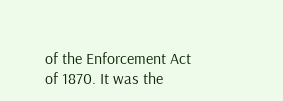of the Enforcement Act of 1870. It was the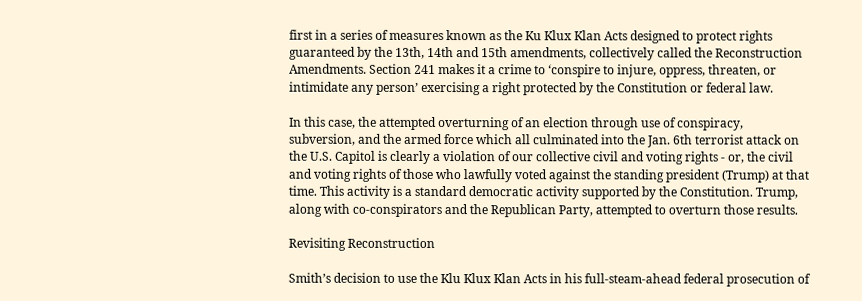first in a series of measures known as the Ku Klux Klan Acts designed to protect rights guaranteed by the 13th, 14th and 15th amendments, collectively called the Reconstruction Amendments. Section 241 makes it a crime to ‘conspire to injure, oppress, threaten, or intimidate any person’ exercising a right protected by the Constitution or federal law.

In this case, the attempted overturning of an election through use of conspiracy, subversion, and the armed force which all culminated into the Jan. 6th terrorist attack on the U.S. Capitol is clearly a violation of our collective civil and voting rights - or, the civil and voting rights of those who lawfully voted against the standing president (Trump) at that time. This activity is a standard democratic activity supported by the Constitution. Trump, along with co-conspirators and the Republican Party, attempted to overturn those results.

Revisiting Reconstruction

Smith’s decision to use the Klu Klux Klan Acts in his full-steam-ahead federal prosecution of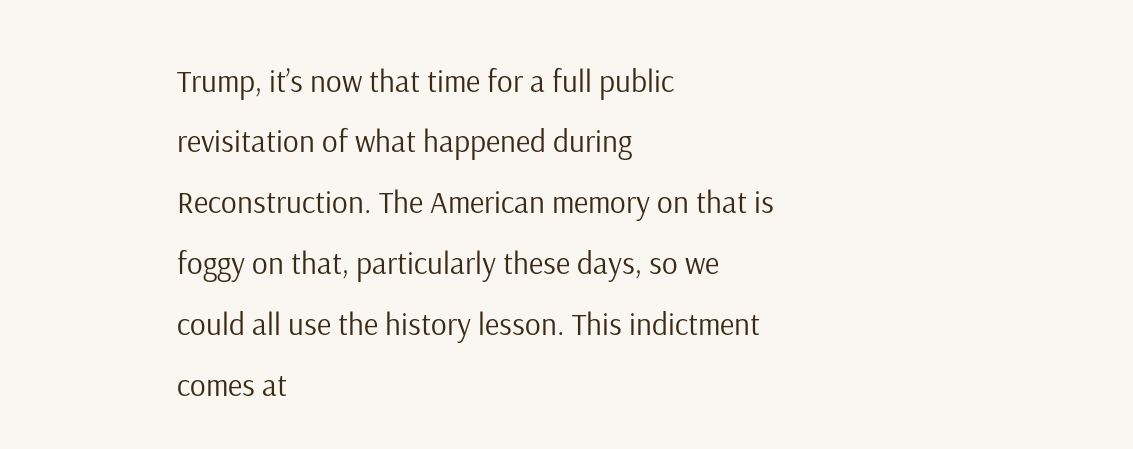Trump, it’s now that time for a full public revisitation of what happened during Reconstruction. The American memory on that is foggy on that, particularly these days, so we could all use the history lesson. This indictment comes at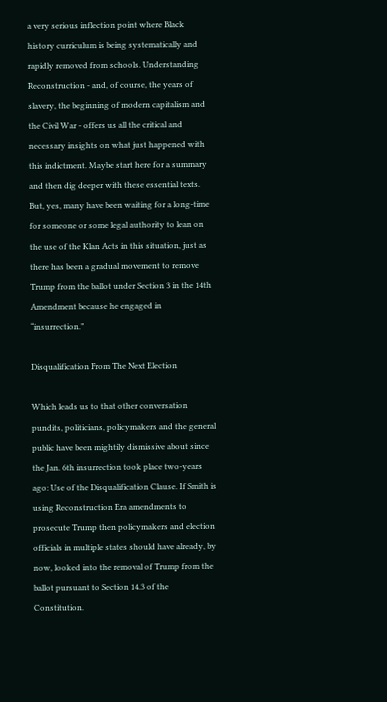a very serious inflection point where Black history curriculum is being systematically and rapidly removed from schools. Understanding Reconstruction - and, of course, the years of slavery, the beginning of modern capitalism and the Civil War - offers us all the critical and necessary insights on what just happened with this indictment. Maybe start here for a summary and then dig deeper with these essential texts. But, yes, many have been waiting for a long-time for someone or some legal authority to lean on the use of the Klan Acts in this situation, just as there has been a gradual movement to remove Trump from the ballot under Section 3 in the 14th Amendment because he engaged in “insurrection.”

Disqualification From The Next Election

Which leads us to that other conversation pundits, politicians, policymakers and the general public have been mightily dismissive about since the Jan. 6th insurrection took place two-years ago: Use of the Disqualification Clause. If Smith is using Reconstruction Era amendments to prosecute Trump then policymakers and election officials in multiple states should have already, by now, looked into the removal of Trump from the ballot pursuant to Section 14.3 of the Constitution.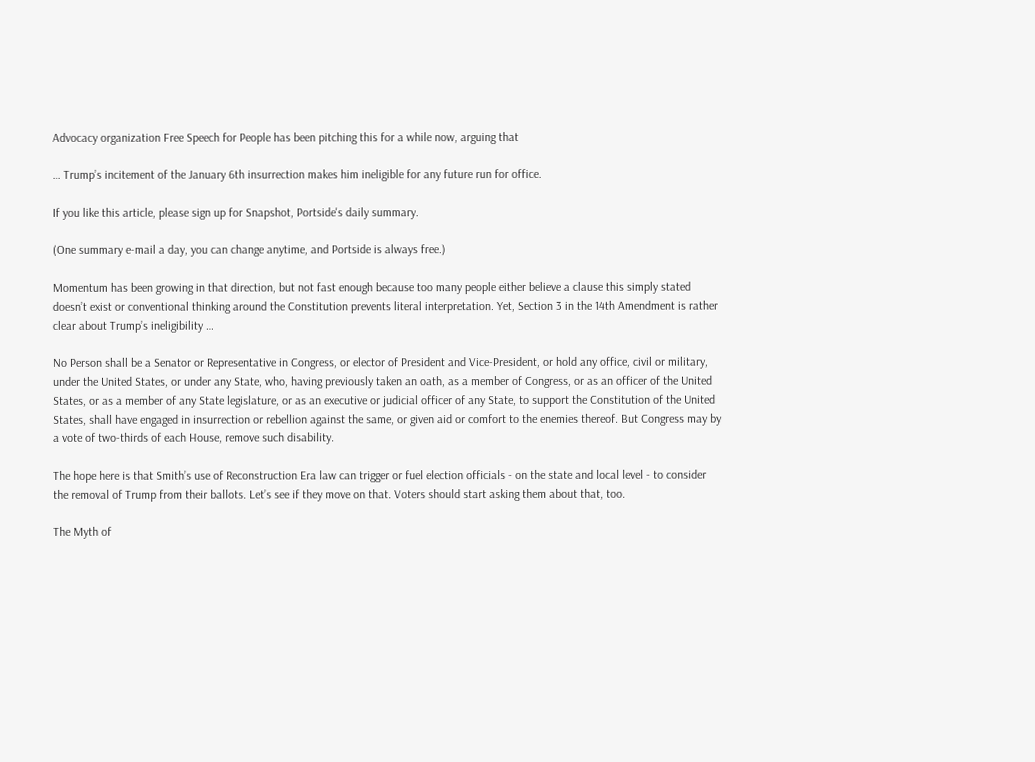Advocacy organization Free Speech for People has been pitching this for a while now, arguing that

… Trump’s incitement of the January 6th insurrection makes him ineligible for any future run for office.

If you like this article, please sign up for Snapshot, Portside's daily summary.

(One summary e-mail a day, you can change anytime, and Portside is always free.)

Momentum has been growing in that direction, but not fast enough because too many people either believe a clause this simply stated doesn’t exist or conventional thinking around the Constitution prevents literal interpretation. Yet, Section 3 in the 14th Amendment is rather clear about Trump’s ineligibility …

No Person shall be a Senator or Representative in Congress, or elector of President and Vice-President, or hold any office, civil or military, under the United States, or under any State, who, having previously taken an oath, as a member of Congress, or as an officer of the United States, or as a member of any State legislature, or as an executive or judicial officer of any State, to support the Constitution of the United States, shall have engaged in insurrection or rebellion against the same, or given aid or comfort to the enemies thereof. But Congress may by a vote of two-thirds of each House, remove such disability.

The hope here is that Smith’s use of Reconstruction Era law can trigger or fuel election officials - on the state and local level - to consider the removal of Trump from their ballots. Let’s see if they move on that. Voters should start asking them about that, too.

The Myth of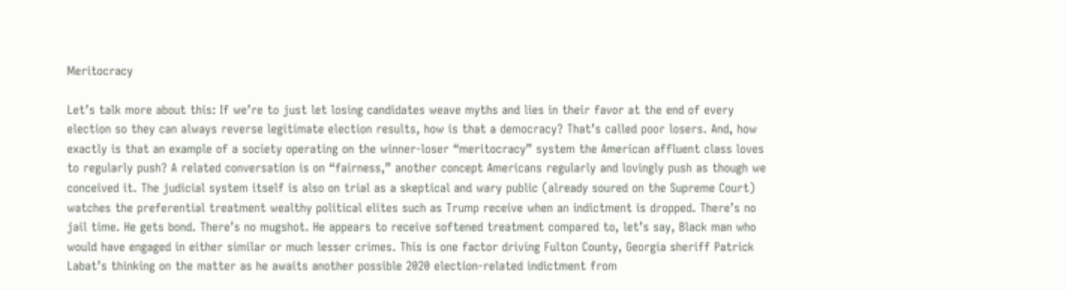Meritocracy

Let’s talk more about this: If we’re to just let losing candidates weave myths and lies in their favor at the end of every election so they can always reverse legitimate election results, how is that a democracy? That’s called poor losers. And, how exactly is that an example of a society operating on the winner-loser “meritocracy” system the American affluent class loves to regularly push? A related conversation is on “fairness,” another concept Americans regularly and lovingly push as though we conceived it. The judicial system itself is also on trial as a skeptical and wary public (already soured on the Supreme Court) watches the preferential treatment wealthy political elites such as Trump receive when an indictment is dropped. There’s no jail time. He gets bond. There’s no mugshot. He appears to receive softened treatment compared to, let’s say, Black man who would have engaged in either similar or much lesser crimes. This is one factor driving Fulton County, Georgia sheriff Patrick Labat’s thinking on the matter as he awaits another possible 2020 election-related indictment from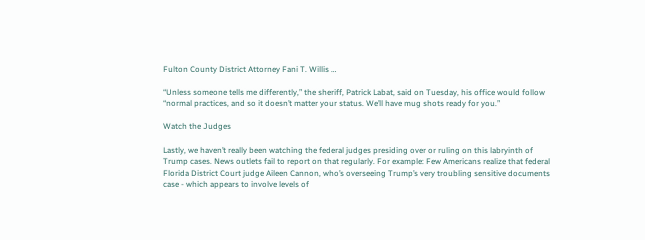Fulton County District Attorney Fani T. Willis …

“Unless someone tells me differently,” the sheriff, Patrick Labat, said on Tuesday, his office would follow “normal practices, and so it doesn’t matter your status. We’ll have mug shots ready for you.”

Watch the Judges

Lastly, we haven’t really been watching the federal judges presiding over or ruling on this labryinth of Trump cases. News outlets fail to report on that regularly. For example: Few Americans realize that federal Florida District Court judge Aileen Cannon, who’s overseeing Trump’s very troubling sensitive documents case - which appears to involve levels of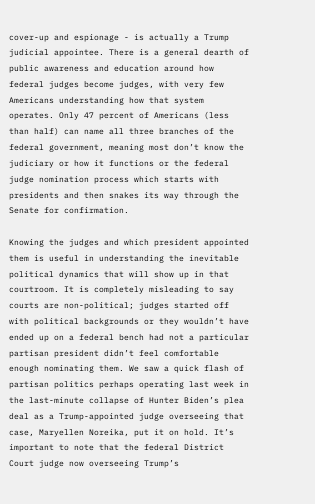cover-up and espionage - is actually a Trump judicial appointee. There is a general dearth of public awareness and education around how federal judges become judges, with very few Americans understanding how that system operates. Only 47 percent of Americans (less than half) can name all three branches of the federal government, meaning most don’t know the judiciary or how it functions or the federal judge nomination process which starts with presidents and then snakes its way through the Senate for confirmation.

Knowing the judges and which president appointed them is useful in understanding the inevitable political dynamics that will show up in that courtroom. It is completely misleading to say courts are non-political; judges started off with political backgrounds or they wouldn’t have ended up on a federal bench had not a particular partisan president didn’t feel comfortable enough nominating them. We saw a quick flash of partisan politics perhaps operating last week in the last-minute collapse of Hunter Biden’s plea deal as a Trump-appointed judge overseeing that case, Maryellen Noreika, put it on hold. It’s important to note that the federal District Court judge now overseeing Trump’s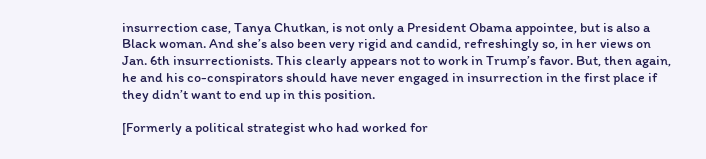insurrection case, Tanya Chutkan, is not only a President Obama appointee, but is also a Black woman. And she’s also been very rigid and candid, refreshingly so, in her views on Jan. 6th insurrectionists. This clearly appears not to work in Trump’s favor. But, then again, he and his co-conspirators should have never engaged in insurrection in the first place if they didn’t want to end up in this position.

[Formerly a political strategist who had worked for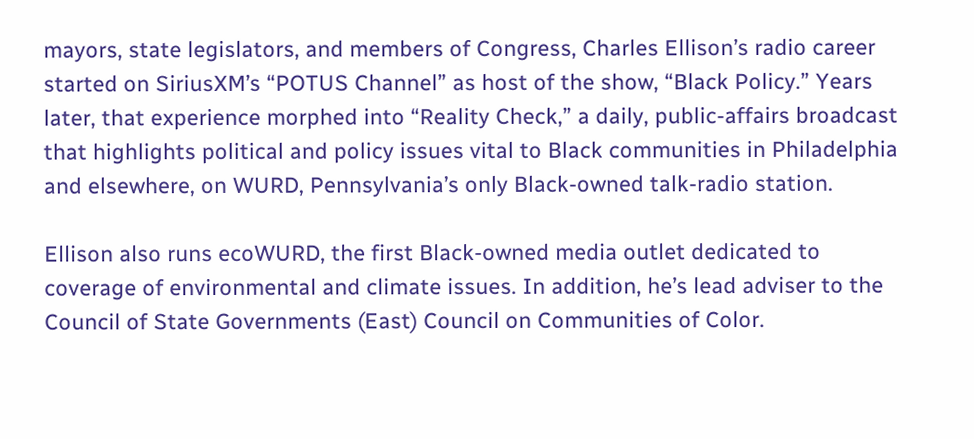mayors, state legislators, and members of Congress, Charles Ellison’s radio career started on SiriusXM’s “POTUS Channel” as host of the show, “Black Policy.” Years later, that experience morphed into “Reality Check,” a daily, public-affairs broadcast that highlights political and policy issues vital to Black communities in Philadelphia and elsewhere, on WURD, Pennsylvania’s only Black-owned talk-radio station.

Ellison also runs ecoWURD, the first Black-owned media outlet dedicated to coverage of environmental and climate issues. In addition, he’s lead adviser to the Council of State Governments (East) Council on Communities of Color.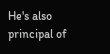He's also principal of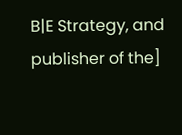B|E Strategy, and publisher of the]